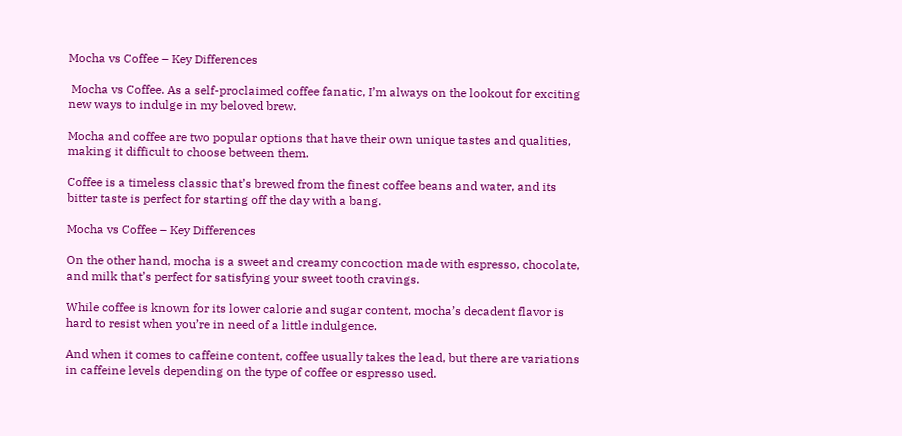Mocha vs Coffee – Key Differences

 Mocha vs Coffee. As a self-proclaimed coffee fanatic, I’m always on the lookout for exciting new ways to indulge in my beloved brew.

Mocha and coffee are two popular options that have their own unique tastes and qualities, making it difficult to choose between them.

Coffee is a timeless classic that’s brewed from the finest coffee beans and water, and its bitter taste is perfect for starting off the day with a bang.

Mocha vs Coffee – Key Differences

On the other hand, mocha is a sweet and creamy concoction made with espresso, chocolate, and milk that’s perfect for satisfying your sweet tooth cravings.

While coffee is known for its lower calorie and sugar content, mocha’s decadent flavor is hard to resist when you’re in need of a little indulgence.

And when it comes to caffeine content, coffee usually takes the lead, but there are variations in caffeine levels depending on the type of coffee or espresso used.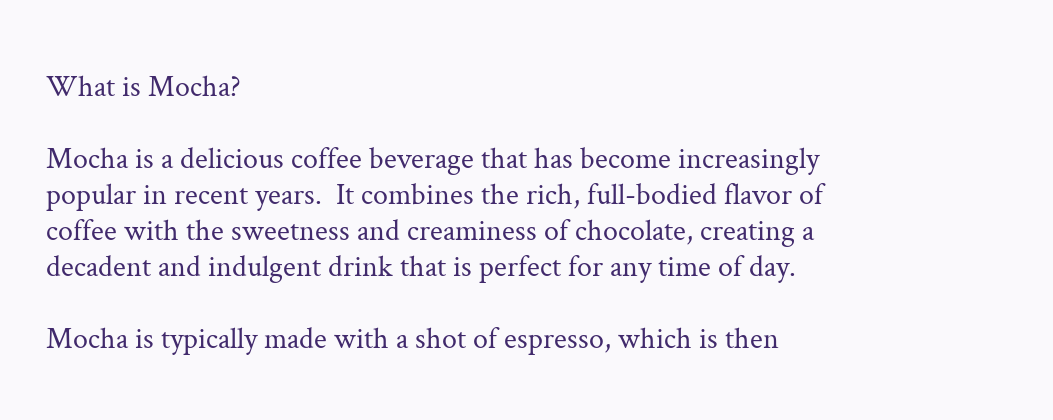What is Mocha?

Mocha is a delicious coffee beverage that has become increasingly popular in recent years.  It combines the rich, full-bodied flavor of coffee with the sweetness and creaminess of chocolate, creating a decadent and indulgent drink that is perfect for any time of day.

Mocha is typically made with a shot of espresso, which is then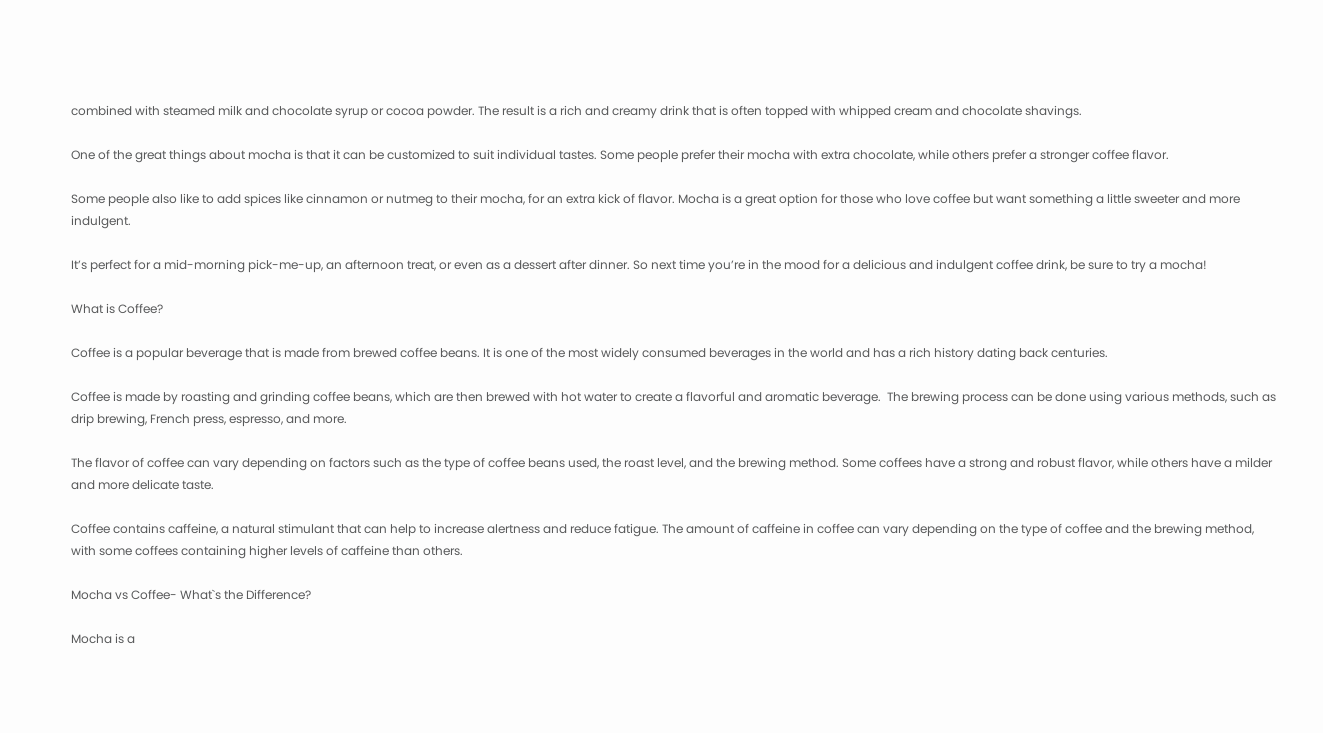combined with steamed milk and chocolate syrup or cocoa powder. The result is a rich and creamy drink that is often topped with whipped cream and chocolate shavings.

One of the great things about mocha is that it can be customized to suit individual tastes. Some people prefer their mocha with extra chocolate, while others prefer a stronger coffee flavor.

Some people also like to add spices like cinnamon or nutmeg to their mocha, for an extra kick of flavor. Mocha is a great option for those who love coffee but want something a little sweeter and more indulgent.

It’s perfect for a mid-morning pick-me-up, an afternoon treat, or even as a dessert after dinner. So next time you’re in the mood for a delicious and indulgent coffee drink, be sure to try a mocha!

What is Coffee?

Coffee is a popular beverage that is made from brewed coffee beans. It is one of the most widely consumed beverages in the world and has a rich history dating back centuries.

Coffee is made by roasting and grinding coffee beans, which are then brewed with hot water to create a flavorful and aromatic beverage.  The brewing process can be done using various methods, such as drip brewing, French press, espresso, and more.

The flavor of coffee can vary depending on factors such as the type of coffee beans used, the roast level, and the brewing method. Some coffees have a strong and robust flavor, while others have a milder and more delicate taste.

Coffee contains caffeine, a natural stimulant that can help to increase alertness and reduce fatigue. The amount of caffeine in coffee can vary depending on the type of coffee and the brewing method, with some coffees containing higher levels of caffeine than others.

Mocha vs Coffee- What`s the Difference?

Mocha is a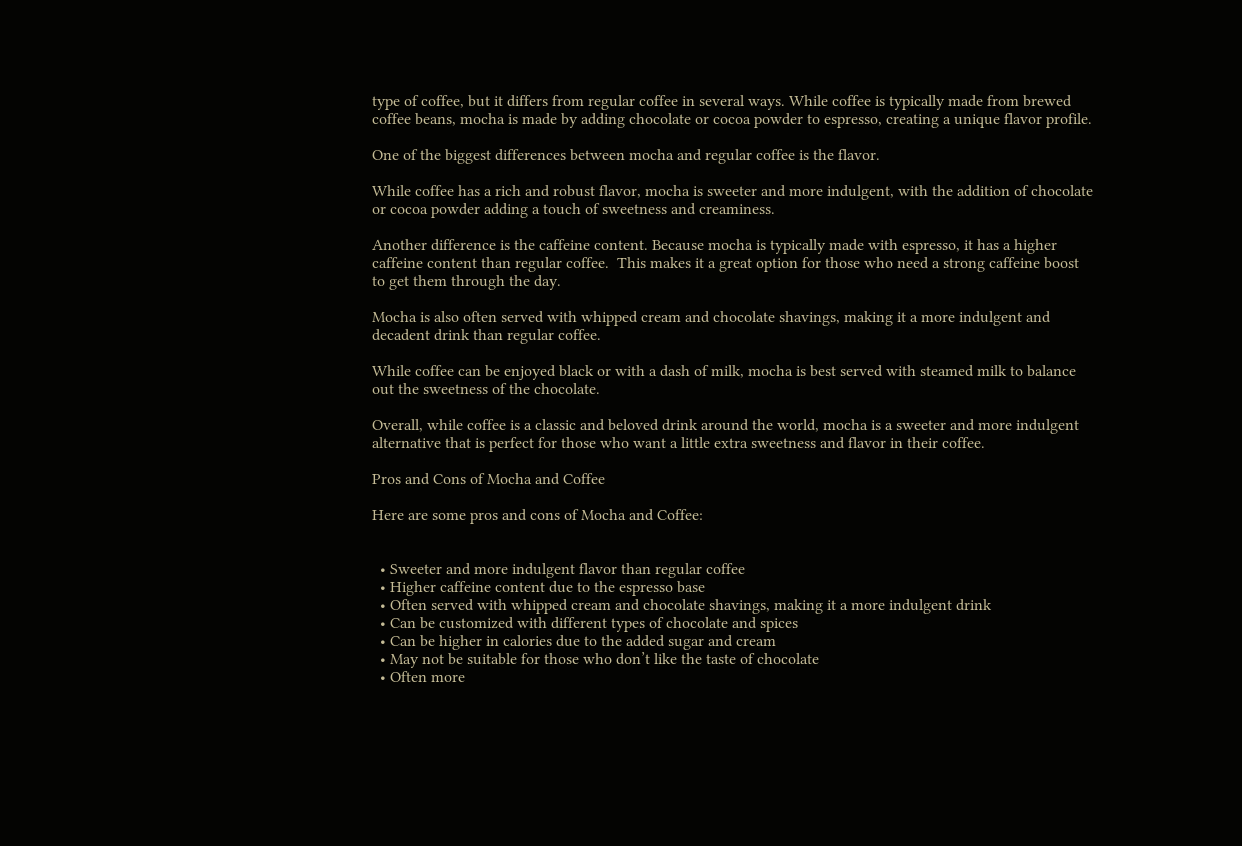type of coffee, but it differs from regular coffee in several ways. While coffee is typically made from brewed coffee beans, mocha is made by adding chocolate or cocoa powder to espresso, creating a unique flavor profile.

One of the biggest differences between mocha and regular coffee is the flavor.

While coffee has a rich and robust flavor, mocha is sweeter and more indulgent, with the addition of chocolate or cocoa powder adding a touch of sweetness and creaminess.

Another difference is the caffeine content. Because mocha is typically made with espresso, it has a higher caffeine content than regular coffee.  This makes it a great option for those who need a strong caffeine boost to get them through the day.

Mocha is also often served with whipped cream and chocolate shavings, making it a more indulgent and decadent drink than regular coffee.

While coffee can be enjoyed black or with a dash of milk, mocha is best served with steamed milk to balance out the sweetness of the chocolate.

Overall, while coffee is a classic and beloved drink around the world, mocha is a sweeter and more indulgent alternative that is perfect for those who want a little extra sweetness and flavor in their coffee.

Pros and Cons of Mocha and Coffee

Here are some pros and cons of Mocha and Coffee:


  • Sweeter and more indulgent flavor than regular coffee
  • Higher caffeine content due to the espresso base
  • Often served with whipped cream and chocolate shavings, making it a more indulgent drink
  • Can be customized with different types of chocolate and spices
  • Can be higher in calories due to the added sugar and cream
  • May not be suitable for those who don’t like the taste of chocolate
  • Often more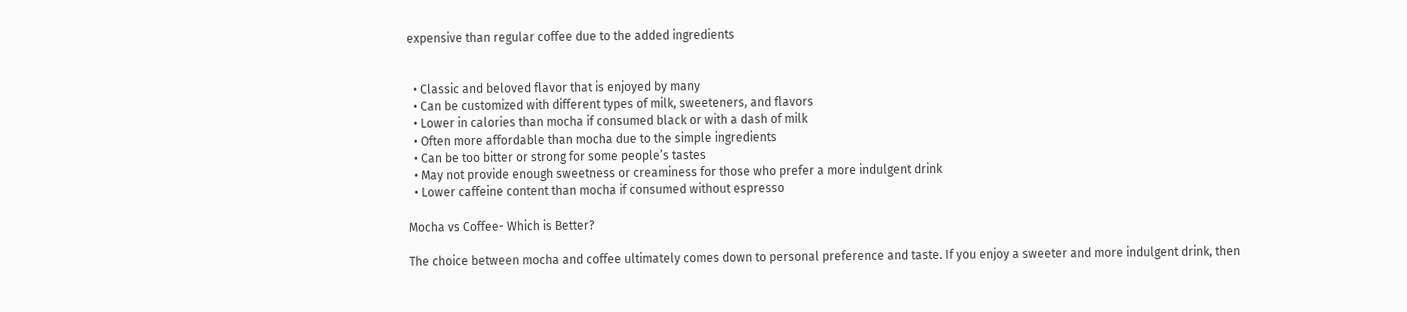expensive than regular coffee due to the added ingredients


  • Classic and beloved flavor that is enjoyed by many
  • Can be customized with different types of milk, sweeteners, and flavors
  • Lower in calories than mocha if consumed black or with a dash of milk
  • Often more affordable than mocha due to the simple ingredients
  • Can be too bitter or strong for some people’s tastes
  • May not provide enough sweetness or creaminess for those who prefer a more indulgent drink
  • Lower caffeine content than mocha if consumed without espresso

Mocha vs Coffee- Which is Better?

The choice between mocha and coffee ultimately comes down to personal preference and taste. If you enjoy a sweeter and more indulgent drink, then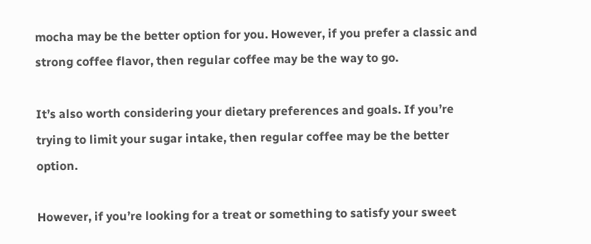mocha may be the better option for you. However, if you prefer a classic and strong coffee flavor, then regular coffee may be the way to go.

It’s also worth considering your dietary preferences and goals. If you’re trying to limit your sugar intake, then regular coffee may be the better option.

However, if you’re looking for a treat or something to satisfy your sweet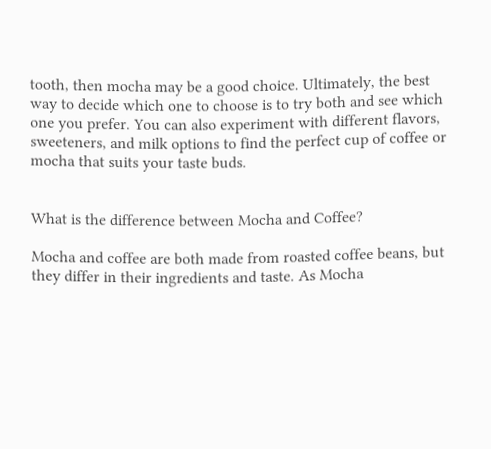tooth, then mocha may be a good choice. Ultimately, the best way to decide which one to choose is to try both and see which one you prefer. You can also experiment with different flavors, sweeteners, and milk options to find the perfect cup of coffee or mocha that suits your taste buds.


What is the difference between Mocha and Coffee?

Mocha and coffee are both made from roasted coffee beans, but they differ in their ingredients and taste. As Mocha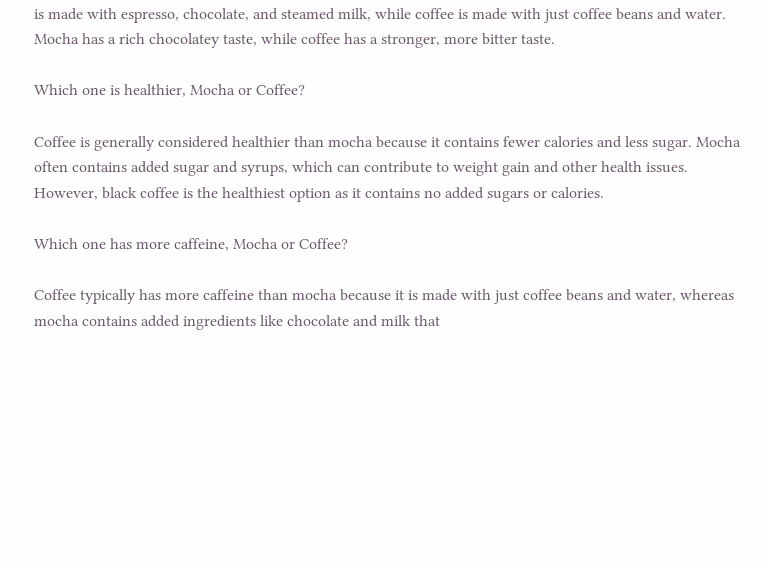is made with espresso, chocolate, and steamed milk, while coffee is made with just coffee beans and water. Mocha has a rich chocolatey taste, while coffee has a stronger, more bitter taste.

Which one is healthier, Mocha or Coffee?

Coffee is generally considered healthier than mocha because it contains fewer calories and less sugar. Mocha often contains added sugar and syrups, which can contribute to weight gain and other health issues. However, black coffee is the healthiest option as it contains no added sugars or calories.

Which one has more caffeine, Mocha or Coffee?

Coffee typically has more caffeine than mocha because it is made with just coffee beans and water, whereas mocha contains added ingredients like chocolate and milk that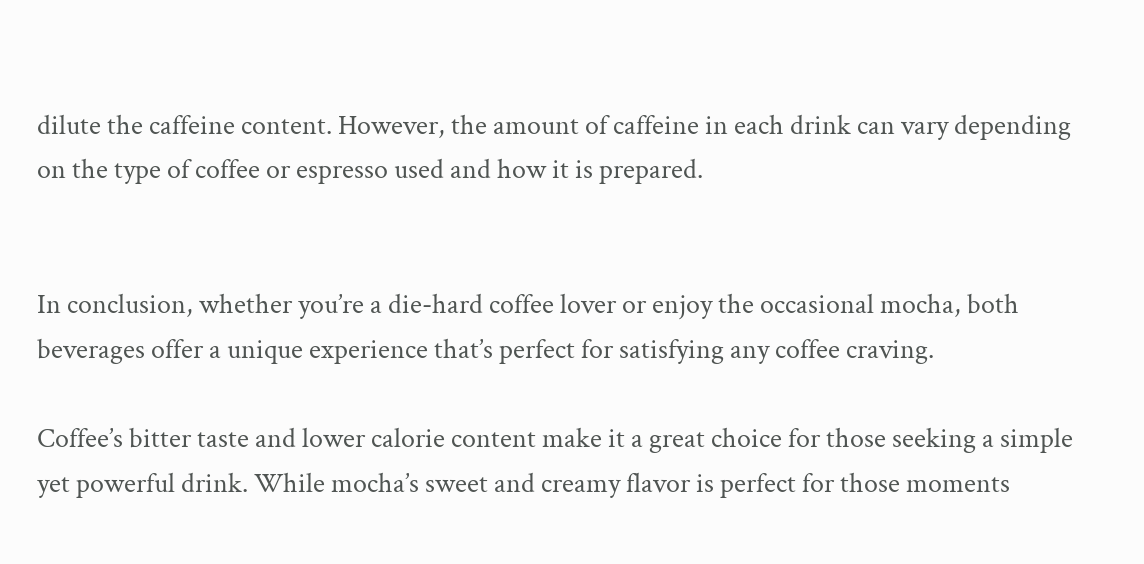dilute the caffeine content. However, the amount of caffeine in each drink can vary depending on the type of coffee or espresso used and how it is prepared.


In conclusion, whether you’re a die-hard coffee lover or enjoy the occasional mocha, both beverages offer a unique experience that’s perfect for satisfying any coffee craving.

Coffee’s bitter taste and lower calorie content make it a great choice for those seeking a simple yet powerful drink. While mocha’s sweet and creamy flavor is perfect for those moments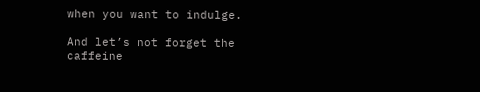when you want to indulge.

And let’s not forget the caffeine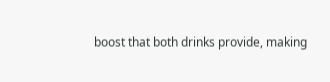boost that both drinks provide, making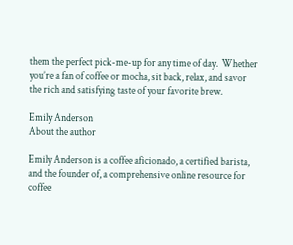them the perfect pick-me-up for any time of day.  Whether you’re a fan of coffee or mocha, sit back, relax, and savor the rich and satisfying taste of your favorite brew.

Emily Anderson
About the author

Emily Anderson is a coffee aficionado, a certified barista, and the founder of, a comprehensive online resource for coffee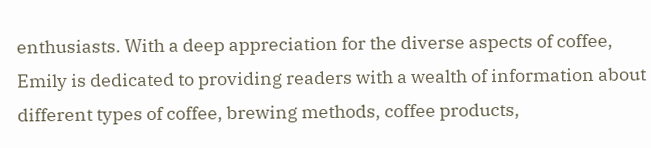enthusiasts. With a deep appreciation for the diverse aspects of coffee, Emily is dedicated to providing readers with a wealth of information about different types of coffee, brewing methods, coffee products,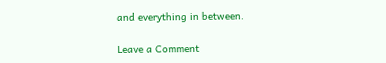and everything in between.

Leave a Comment